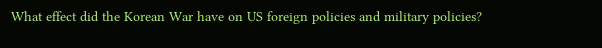What effect did the Korean War have on US foreign policies and military policies?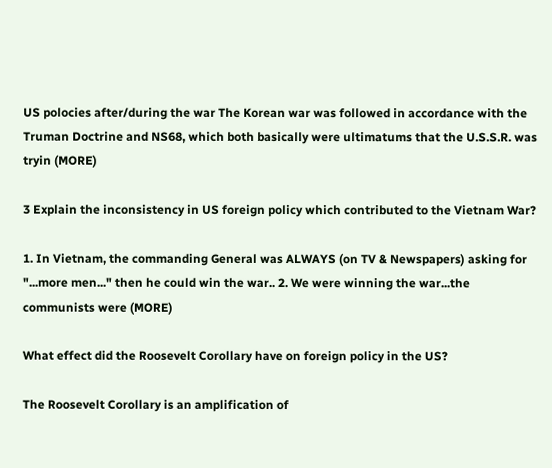US polocies after/during the war The Korean war was followed in accordance with the Truman Doctrine and NS68, which both basically were ultimatums that the U.S.S.R. was tryin (MORE)

3 Explain the inconsistency in US foreign policy which contributed to the Vietnam War?

1. In Vietnam, the commanding General was ALWAYS (on TV & Newspapers) asking for "...more men..." then he could win the war.. 2. We were winning the war...the communists were (MORE)

What effect did the Roosevelt Corollary have on foreign policy in the US?

The Roosevelt Corollary is an amplification of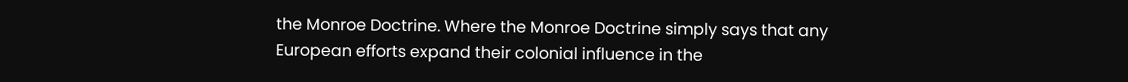the Monroe Doctrine. Where the Monroe Doctrine simply says that any European efforts expand their colonial influence in the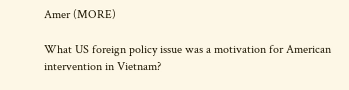Amer (MORE)

What US foreign policy issue was a motivation for American intervention in Vietnam?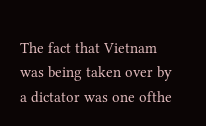The fact that Vietnam was being taken over by a dictator was one ofthe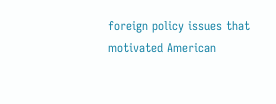foreign policy issues that motivated American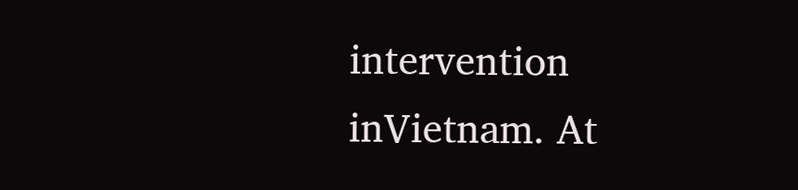intervention inVietnam. At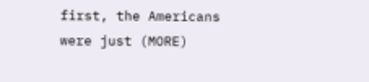first, the Americans were just (MORE)